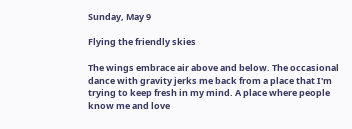Sunday, May 9

Flying the friendly skies

The wings embrace air above and below. The occasional dance with gravity jerks me back from a place that I'm trying to keep fresh in my mind. A place where people know me and love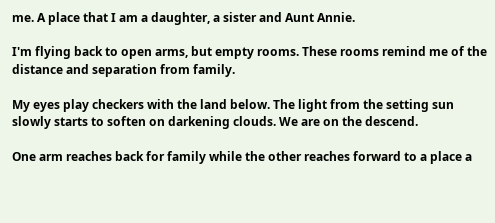me. A place that I am a daughter, a sister and Aunt Annie.

I'm flying back to open arms, but empty rooms. These rooms remind me of the distance and separation from family.

My eyes play checkers with the land below. The light from the setting sun slowly starts to soften on darkening clouds. We are on the descend.

One arm reaches back for family while the other reaches forward to a place a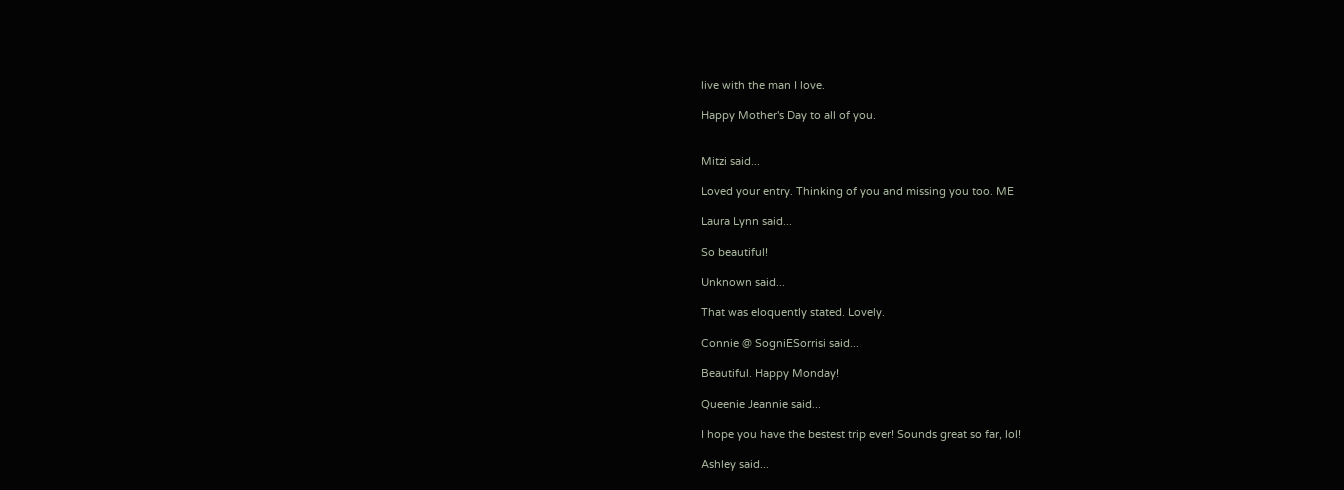live with the man I love.

Happy Mother's Day to all of you.


Mitzi said...

Loved your entry. Thinking of you and missing you too. ME

Laura Lynn said...

So beautiful!

Unknown said...

That was eloquently stated. Lovely.

Connie @ SogniESorrisi said...

Beautiful. Happy Monday!

Queenie Jeannie said...

I hope you have the bestest trip ever! Sounds great so far, lol!

Ashley said...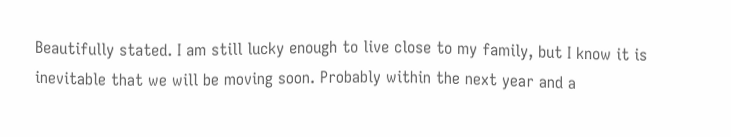Beautifully stated. I am still lucky enough to live close to my family, but I know it is inevitable that we will be moving soon. Probably within the next year and a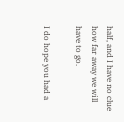half, and I have no clue how far away we will have to go.

I do hope you had a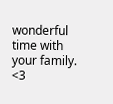wonderful time with your family. <3